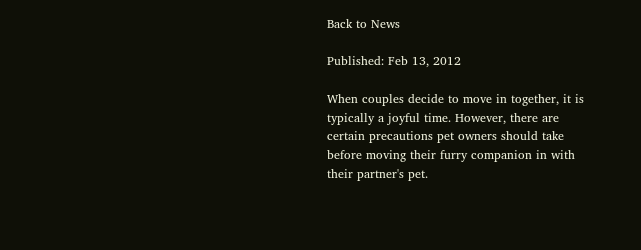Back to News

Published: Feb 13, 2012

When couples decide to move in together, it is typically a joyful time. However, there are certain precautions pet owners should take before moving their furry companion in with their partner's pet.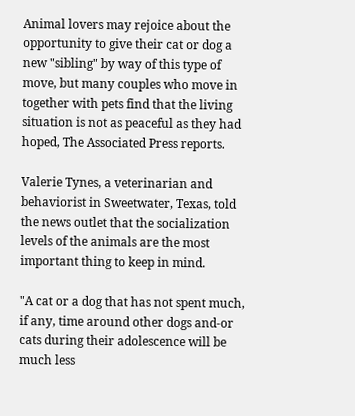Animal lovers may rejoice about the opportunity to give their cat or dog a new "sibling" by way of this type of move, but many couples who move in together with pets find that the living situation is not as peaceful as they had hoped, The Associated Press reports.

Valerie Tynes, a veterinarian and behaviorist in Sweetwater, Texas, told the news outlet that the socialization levels of the animals are the most important thing to keep in mind.

"A cat or a dog that has not spent much, if any, time around other dogs and-or cats during their adolescence will be much less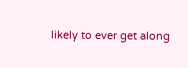likely to ever get along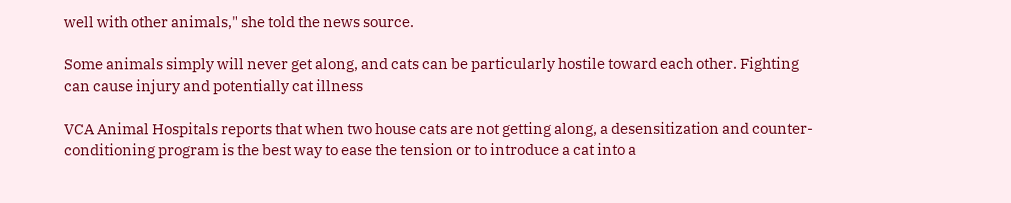well with other animals," she told the news source.

Some animals simply will never get along, and cats can be particularly hostile toward each other. Fighting can cause injury and potentially cat illness

VCA Animal Hospitals reports that when two house cats are not getting along, a desensitization and counter-conditioning program is the best way to ease the tension or to introduce a cat into a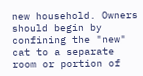new household. Owners should begin by confining the "new" cat to a separate room or portion of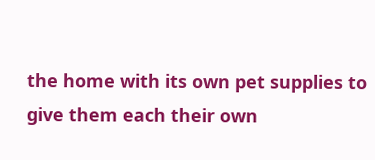the home with its own pet supplies to give them each their own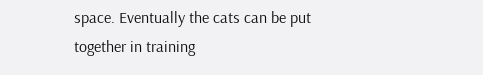space. Eventually the cats can be put together in training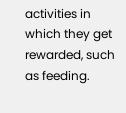activities in which they get rewarded, such as feeding.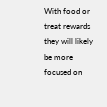With food or treat rewards they will likely be more focused on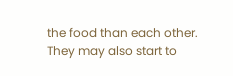the food than each other. They may also start to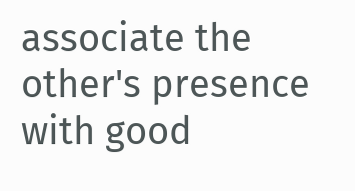associate the other's presence with good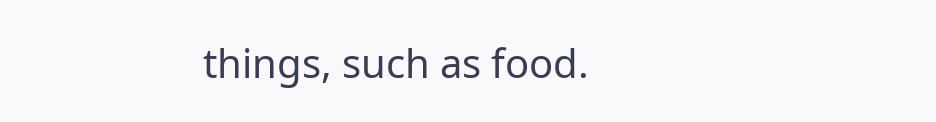things, such as food.